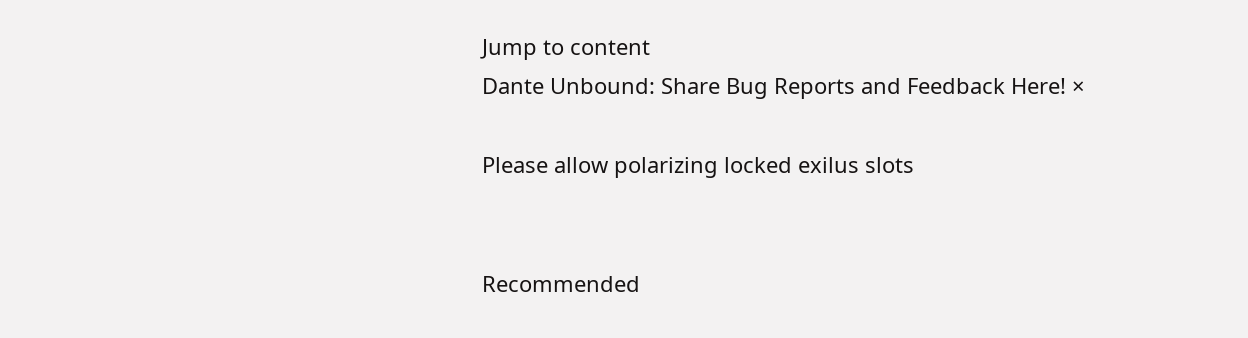Jump to content
Dante Unbound: Share Bug Reports and Feedback Here! ×

Please allow polarizing locked exilus slots


Recommended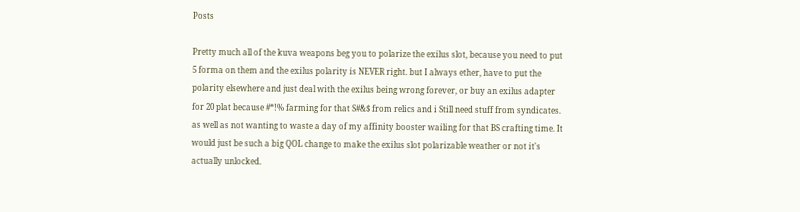Posts

Pretty much all of the kuva weapons beg you to polarize the exilus slot, because you need to put 5 forma on them and the exilus polarity is NEVER right. but I always ether, have to put the polarity elsewhere and just deal with the exilus being wrong forever, or buy an exilus adapter for 20 plat because #*!% farming for that S#&$ from relics and i Still need stuff from syndicates. as well as not wanting to waste a day of my affinity booster wailing for that BS crafting time. It would just be such a big QOL change to make the exilus slot polarizable weather or not it's actually unlocked.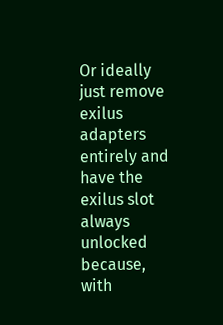Or ideally just remove exilus adapters entirely and have the exilus slot always unlocked because, with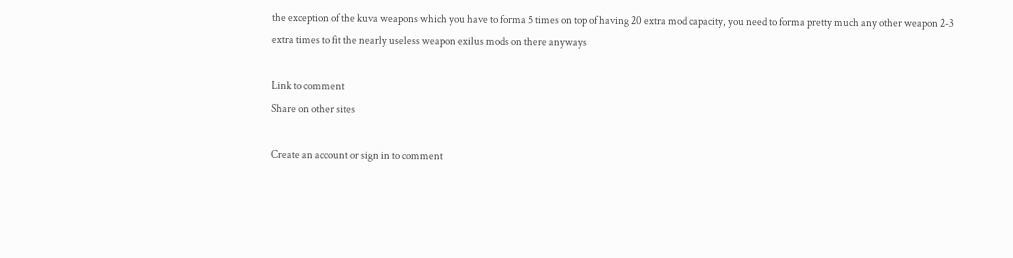the exception of the kuva weapons which you have to forma 5 times on top of having 20 extra mod capacity, you need to forma pretty much any other weapon 2-3 extra times to fit the nearly useless weapon exilus mods on there anyways

Link to comment
Share on other sites

Create an account or sign in to comment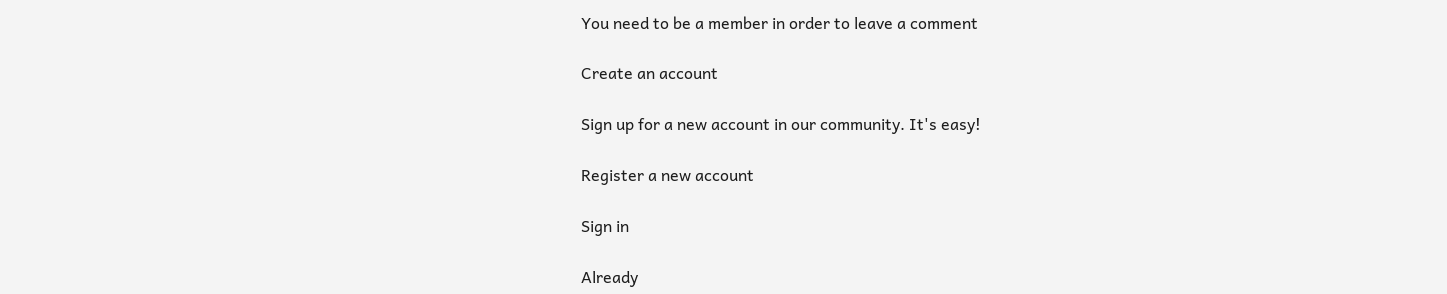You need to be a member in order to leave a comment

Create an account

Sign up for a new account in our community. It's easy!

Register a new account

Sign in

Already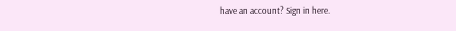have an account? Sign in here.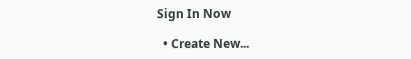Sign In Now

  • Create New...